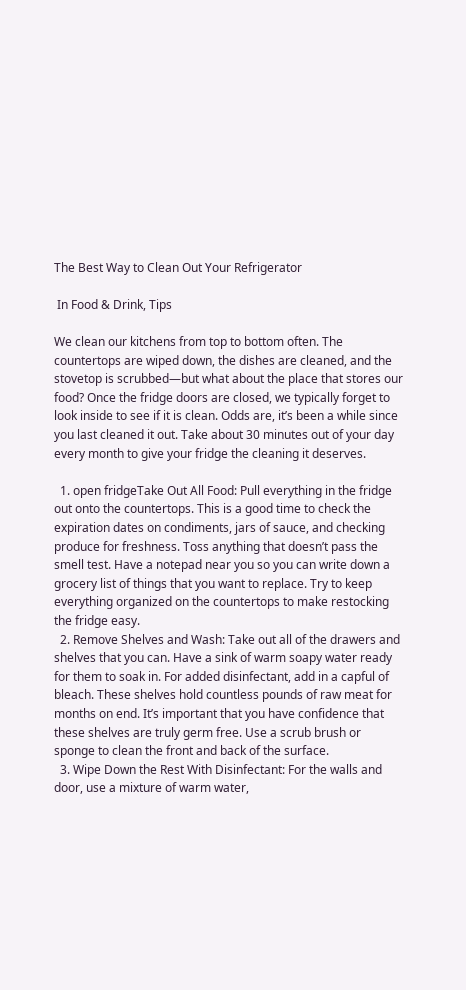The Best Way to Clean Out Your Refrigerator

 In Food & Drink, Tips

We clean our kitchens from top to bottom often. The countertops are wiped down, the dishes are cleaned, and the stovetop is scrubbed—but what about the place that stores our food? Once the fridge doors are closed, we typically forget to look inside to see if it is clean. Odds are, it’s been a while since you last cleaned it out. Take about 30 minutes out of your day every month to give your fridge the cleaning it deserves.

  1. open fridgeTake Out All Food: Pull everything in the fridge out onto the countertops. This is a good time to check the expiration dates on condiments, jars of sauce, and checking produce for freshness. Toss anything that doesn’t pass the smell test. Have a notepad near you so you can write down a grocery list of things that you want to replace. Try to keep everything organized on the countertops to make restocking the fridge easy.
  2. Remove Shelves and Wash: Take out all of the drawers and shelves that you can. Have a sink of warm soapy water ready for them to soak in. For added disinfectant, add in a capful of bleach. These shelves hold countless pounds of raw meat for months on end. It’s important that you have confidence that these shelves are truly germ free. Use a scrub brush or sponge to clean the front and back of the surface.
  3. Wipe Down the Rest With Disinfectant: For the walls and door, use a mixture of warm water,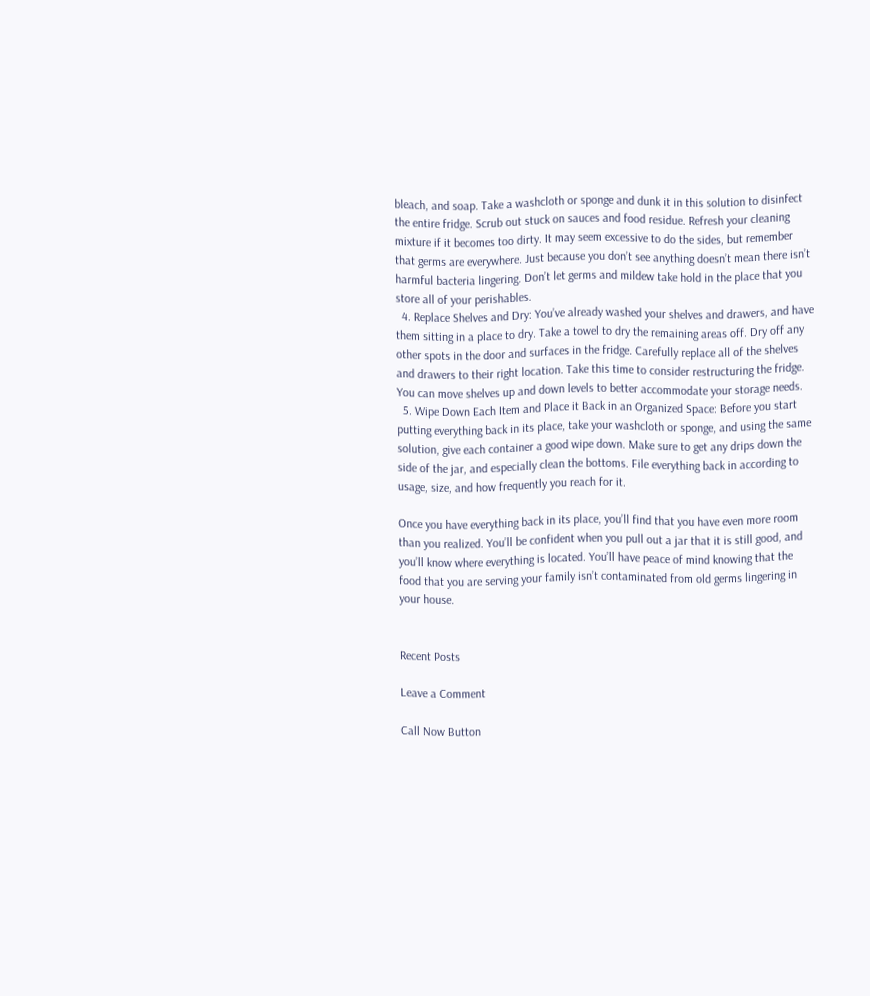bleach, and soap. Take a washcloth or sponge and dunk it in this solution to disinfect the entire fridge. Scrub out stuck on sauces and food residue. Refresh your cleaning mixture if it becomes too dirty. It may seem excessive to do the sides, but remember that germs are everywhere. Just because you don’t see anything doesn’t mean there isn’t harmful bacteria lingering. Don’t let germs and mildew take hold in the place that you store all of your perishables.
  4. Replace Shelves and Dry: You’ve already washed your shelves and drawers, and have them sitting in a place to dry. Take a towel to dry the remaining areas off. Dry off any other spots in the door and surfaces in the fridge. Carefully replace all of the shelves and drawers to their right location. Take this time to consider restructuring the fridge. You can move shelves up and down levels to better accommodate your storage needs.
  5. Wipe Down Each Item and Place it Back in an Organized Space: Before you start putting everything back in its place, take your washcloth or sponge, and using the same solution, give each container a good wipe down. Make sure to get any drips down the side of the jar, and especially clean the bottoms. File everything back in according to usage, size, and how frequently you reach for it.

Once you have everything back in its place, you’ll find that you have even more room than you realized. You’ll be confident when you pull out a jar that it is still good, and you’ll know where everything is located. You’ll have peace of mind knowing that the food that you are serving your family isn’t contaminated from old germs lingering in your house.


Recent Posts

Leave a Comment

Call Now Button